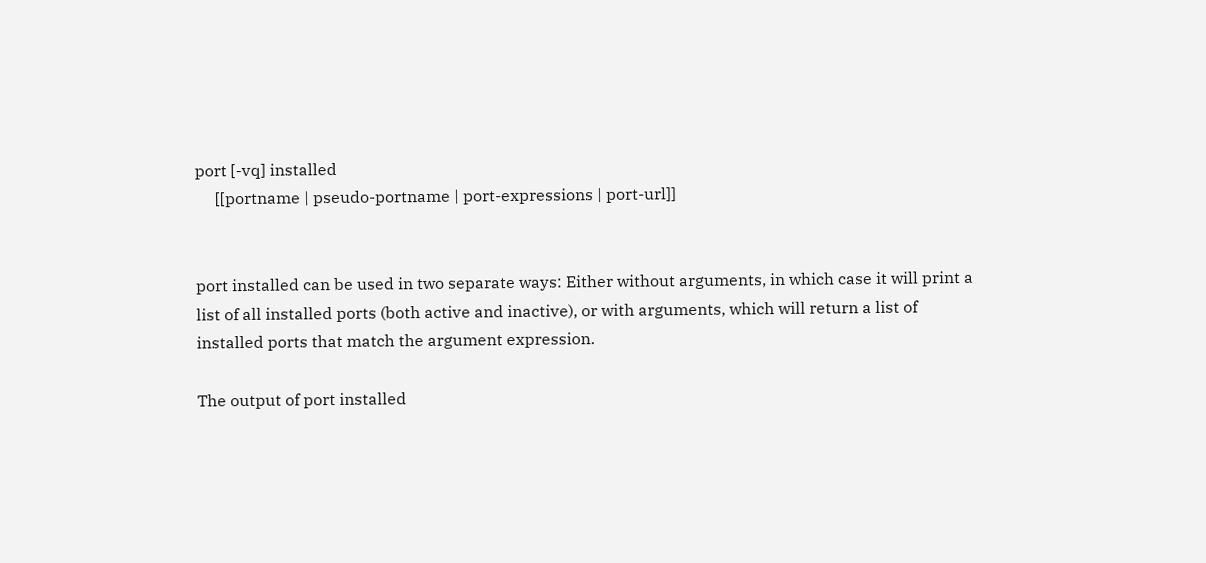port [-vq] installed
     [[portname | pseudo-portname | port-expressions | port-url]]


port installed can be used in two separate ways: Either without arguments, in which case it will print a list of all installed ports (both active and inactive), or with arguments, which will return a list of installed ports that match the argument expression.

The output of port installed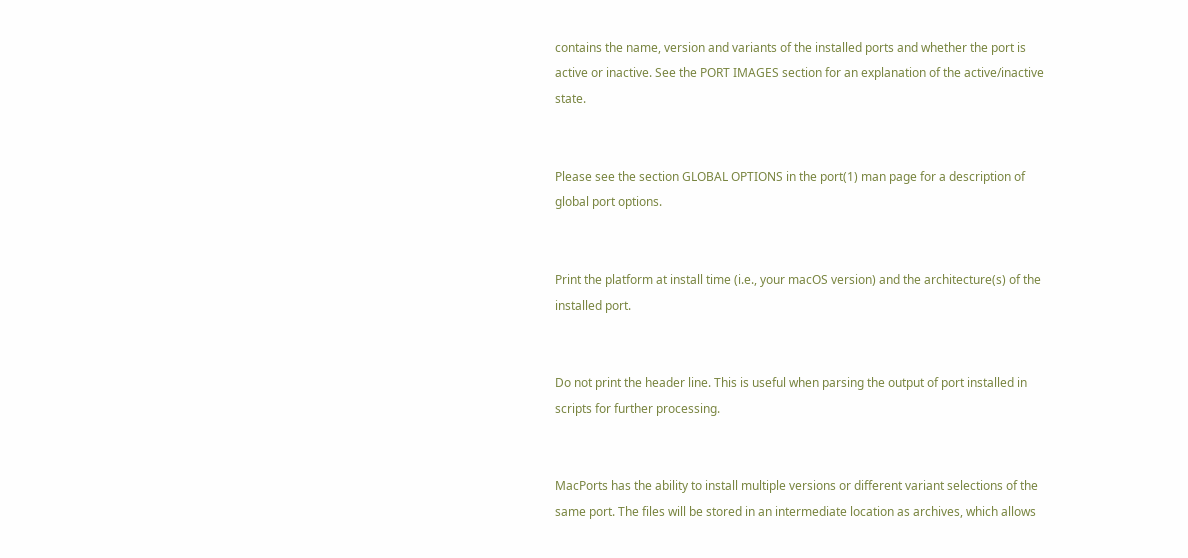contains the name, version and variants of the installed ports and whether the port is active or inactive. See the PORT IMAGES section for an explanation of the active/inactive state.


Please see the section GLOBAL OPTIONS in the port(1) man page for a description of global port options.


Print the platform at install time (i.e., your macOS version) and the architecture(s) of the installed port.


Do not print the header line. This is useful when parsing the output of port installed in scripts for further processing.


MacPorts has the ability to install multiple versions or different variant selections of the same port. The files will be stored in an intermediate location as archives, which allows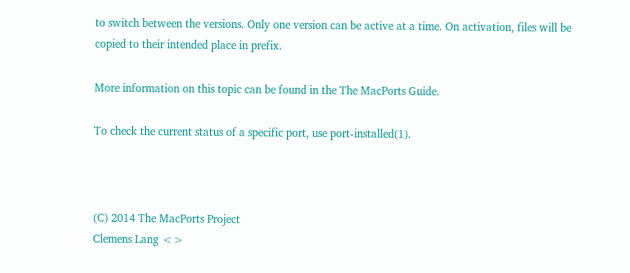to switch between the versions. Only one version can be active at a time. On activation, files will be copied to their intended place in prefix.

More information on this topic can be found in the The MacPorts Guide.

To check the current status of a specific port, use port-installed(1).



(C) 2014 The MacPorts Project
Clemens Lang <>